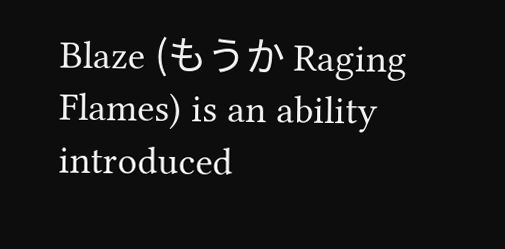Blaze (もうか Raging Flames) is an ability introduced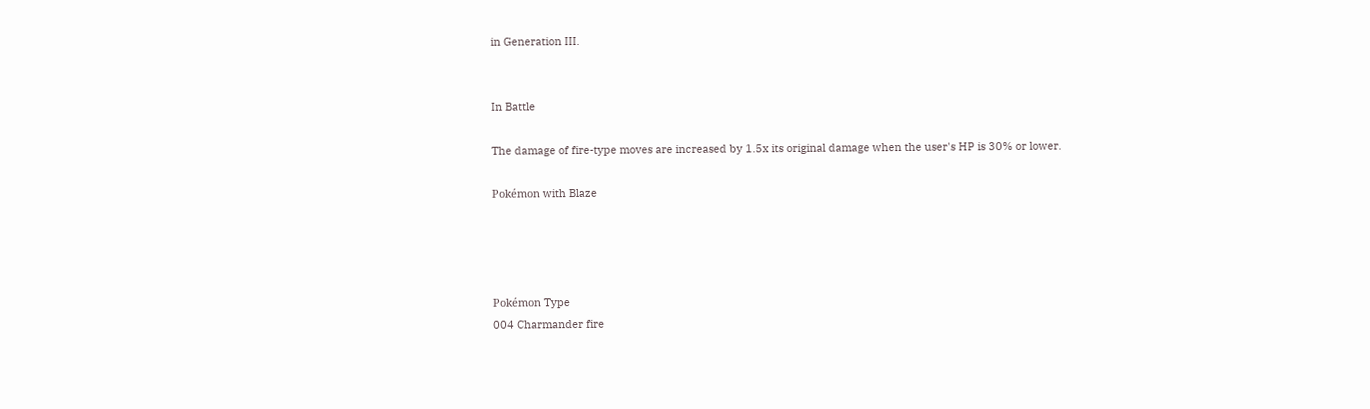in Generation III.


In Battle

The damage of fire-type moves are increased by 1.5x its original damage when the user's HP is 30% or lower.

Pokémon with Blaze




Pokémon Type
004 Charmander fire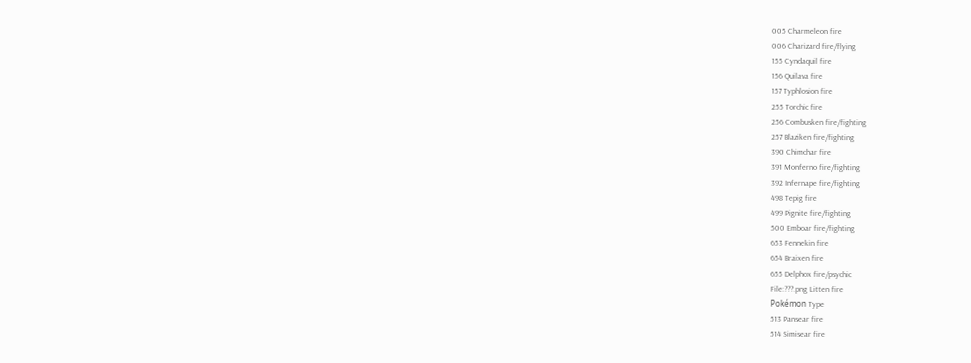005 Charmeleon fire
006 Charizard fire/flying
155 Cyndaquil fire
156 Quilava fire
157 Typhlosion fire
255 Torchic fire
256 Combusken fire/fighting
257 Blaziken fire/fighting
390 Chimchar fire
391 Monferno fire/fighting
392 Infernape fire/fighting
498 Tepig fire
499 Pignite fire/fighting
500 Emboar fire/fighting
653 Fennekin fire
654 Braixen fire
655 Delphox fire/psychic
File:???.png Litten fire
Pokémon Type
513 Pansear fire
514 Simisear fire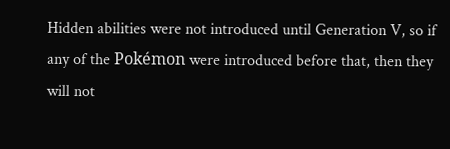Hidden abilities were not introduced until Generation V, so if any of the Pokémon were introduced before that, then they will not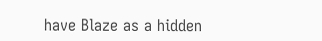have Blaze as a hidden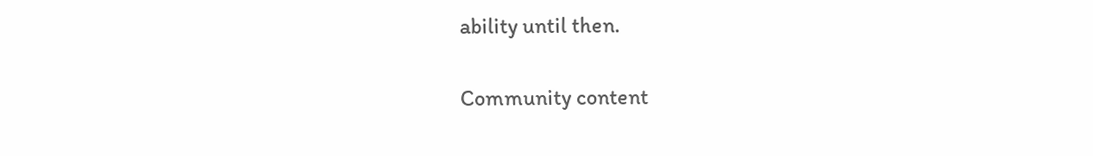ability until then.


Community content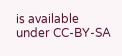is available under CC-BY-SA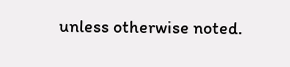unless otherwise noted.